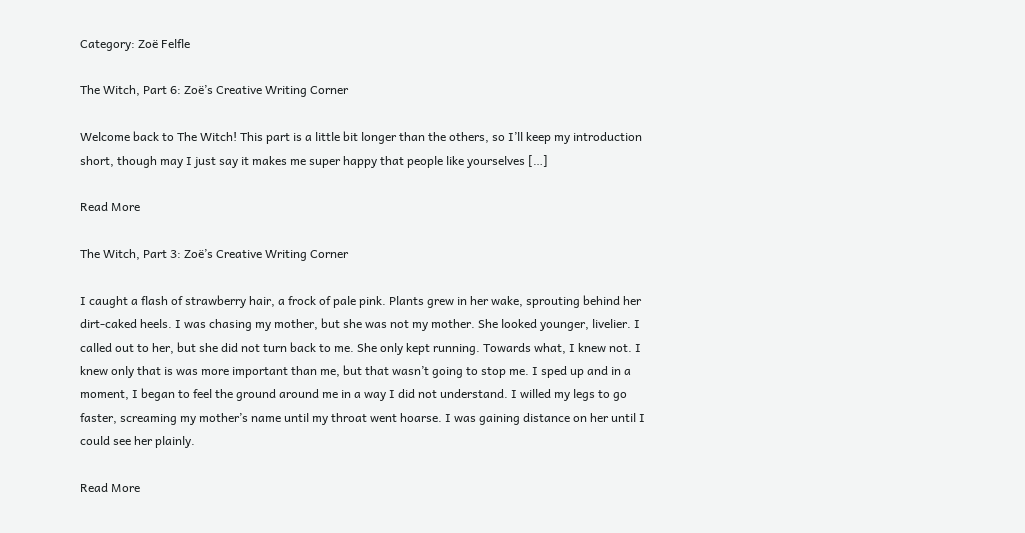Category: Zoë Felfle

The Witch, Part 6: Zoë’s Creative Writing Corner

Welcome back to The Witch! This part is a little bit longer than the others, so I’ll keep my introduction short, though may I just say it makes me super happy that people like yourselves […]

Read More

The Witch, Part 3: Zoë’s Creative Writing Corner

I caught a flash of strawberry hair, a frock of pale pink. Plants grew in her wake, sprouting behind her dirt-caked heels. I was chasing my mother, but she was not my mother. She looked younger, livelier. I called out to her, but she did not turn back to me. She only kept running. Towards what, I knew not. I knew only that is was more important than me, but that wasn’t going to stop me. I sped up and in a moment, I began to feel the ground around me in a way I did not understand. I willed my legs to go faster, screaming my mother’s name until my throat went hoarse. I was gaining distance on her until I could see her plainly.

Read More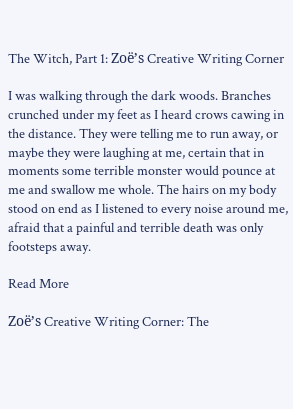The Witch, Part 1: Zoë’s Creative Writing Corner

I was walking through the dark woods. Branches crunched under my feet as I heard crows cawing in the distance. They were telling me to run away, or maybe they were laughing at me, certain that in moments some terrible monster would pounce at me and swallow me whole. The hairs on my body stood on end as I listened to every noise around me, afraid that a painful and terrible death was only footsteps away.

Read More

Zoë’s Creative Writing Corner: The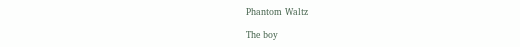Phantom Waltz

The boy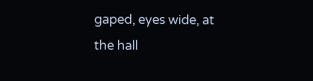gaped, eyes wide, at the hall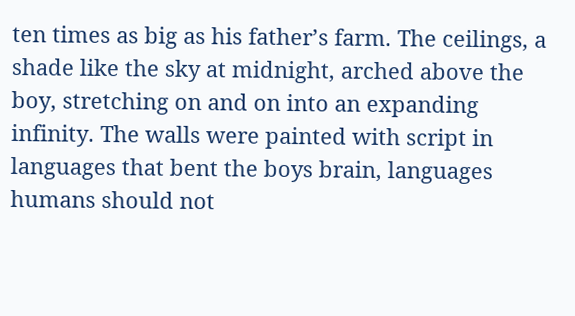ten times as big as his father’s farm. The ceilings, a shade like the sky at midnight, arched above the boy, stretching on and on into an expanding infinity. The walls were painted with script in languages that bent the boys brain, languages humans should not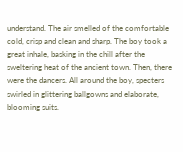understand. The air smelled of the comfortable cold, crisp and clean and sharp. The boy took a great inhale, basking in the chill after the sweltering heat of the ancient town. Then, there were the dancers. All around the boy, specters swirled in glittering ballgowns and elaborate, blooming suits.